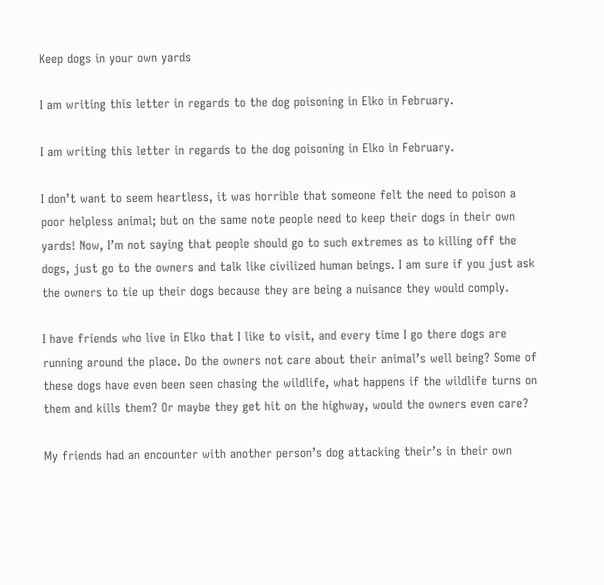Keep dogs in your own yards

I am writing this letter in regards to the dog poisoning in Elko in February.

I am writing this letter in regards to the dog poisoning in Elko in February.

I don’t want to seem heartless, it was horrible that someone felt the need to poison a poor helpless animal; but on the same note people need to keep their dogs in their own yards! Now, I’m not saying that people should go to such extremes as to killing off the dogs, just go to the owners and talk like civilized human beings. I am sure if you just ask the owners to tie up their dogs because they are being a nuisance they would comply.

I have friends who live in Elko that I like to visit, and every time I go there dogs are running around the place. Do the owners not care about their animal’s well being? Some of these dogs have even been seen chasing the wildlife, what happens if the wildlife turns on them and kills them? Or maybe they get hit on the highway, would the owners even care?

My friends had an encounter with another person’s dog attacking their’s in their own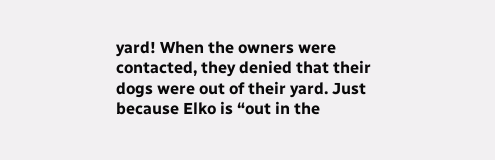yard! When the owners were contacted, they denied that their dogs were out of their yard. Just because Elko is “out in the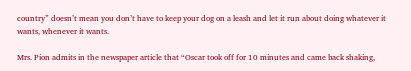country” doesn’t mean you don’t have to keep your dog on a leash and let it run about doing whatever it wants, whenever it wants.

Mrs. Pion admits in the newspaper article that “Oscar took off for 10 minutes and came back shaking,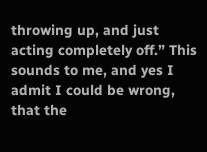throwing up, and just acting completely off.” This sounds to me, and yes I admit I could be wrong, that the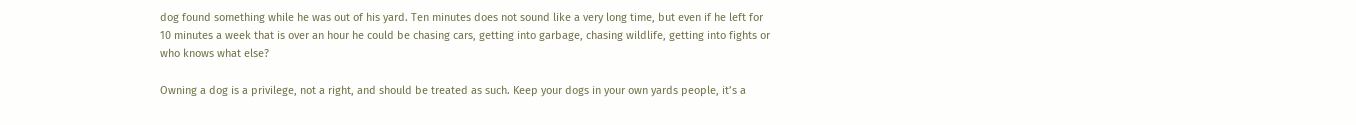dog found something while he was out of his yard. Ten minutes does not sound like a very long time, but even if he left for 10 minutes a week that is over an hour he could be chasing cars, getting into garbage, chasing wildlife, getting into fights or who knows what else?

Owning a dog is a privilege, not a right, and should be treated as such. Keep your dogs in your own yards people, it’s a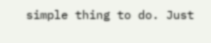simple thing to do. Just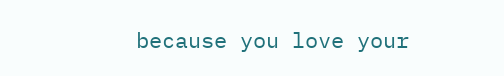because you love your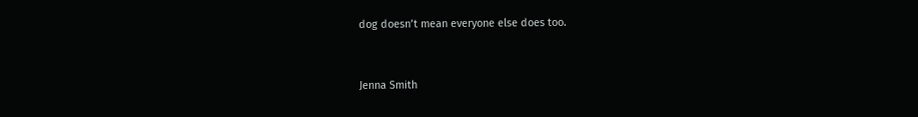dog doesn’t mean everyone else does too.


Jenna Smith